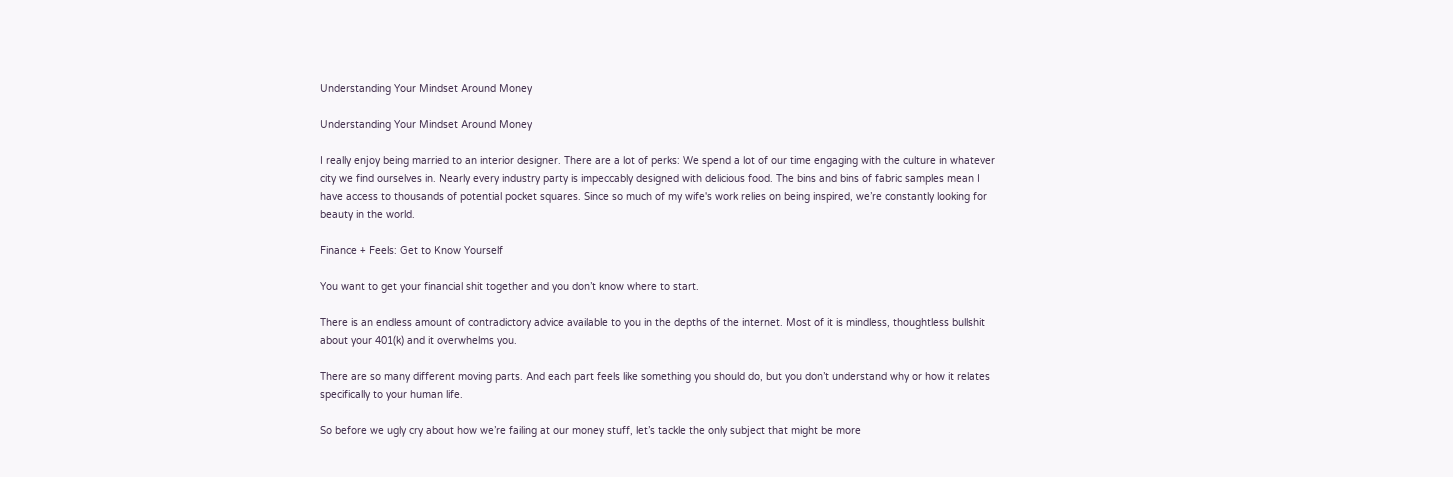Understanding Your Mindset Around Money

Understanding Your Mindset Around Money

I really enjoy being married to an interior designer. There are a lot of perks: We spend a lot of our time engaging with the culture in whatever city we find ourselves in. Nearly every industry party is impeccably designed with delicious food. The bins and bins of fabric samples mean I have access to thousands of potential pocket squares. Since so much of my wife's work relies on being inspired, we’re constantly looking for beauty in the world.

Finance + Feels: Get to Know Yourself

You want to get your financial shit together and you don’t know where to start.

There is an endless amount of contradictory advice available to you in the depths of the internet. Most of it is mindless, thoughtless bullshit about your 401(k) and it overwhelms you.

There are so many different moving parts. And each part feels like something you should do, but you don’t understand why or how it relates specifically to your human life.

So before we ugly cry about how we’re failing at our money stuff, let’s tackle the only subject that might be more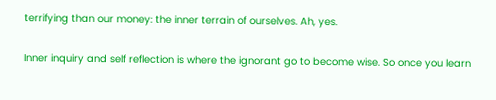terrifying than our money: the inner terrain of ourselves. Ah, yes.

Inner inquiry and self reflection is where the ignorant go to become wise. So once you learn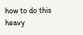how to do this heavy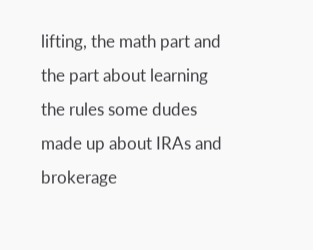lifting, the math part and the part about learning the rules some dudes made up about IRAs and brokerage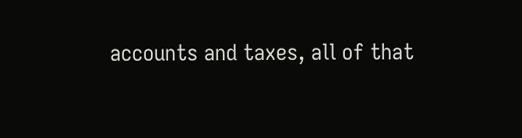accounts and taxes, all of that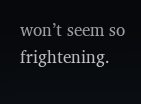won’t seem so frightening.